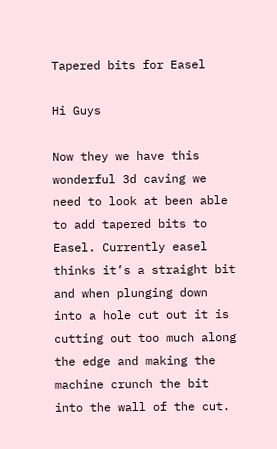Tapered bits for Easel

Hi Guys

Now they we have this wonderful 3d caving we need to look at been able to add tapered bits to Easel. Currently easel thinks it’s a straight bit and when plunging down into a hole cut out it is cutting out too much along the edge and making the machine crunch the bit into the wall of the cut.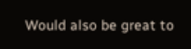Would also be great to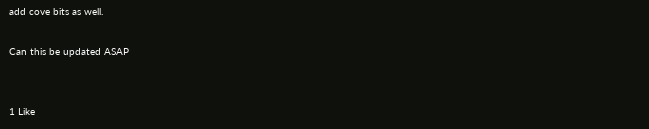add cove bits as well.

Can this be updated ASAP


1 Like